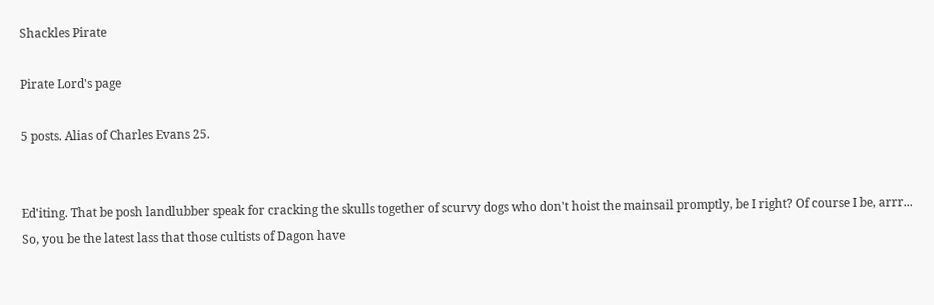Shackles Pirate

Pirate Lord's page

5 posts. Alias of Charles Evans 25.


Ed'iting. That be posh landlubber speak for cracking the skulls together of scurvy dogs who don't hoist the mainsail promptly, be I right? Of course I be, arrr...
So, you be the latest lass that those cultists of Dagon have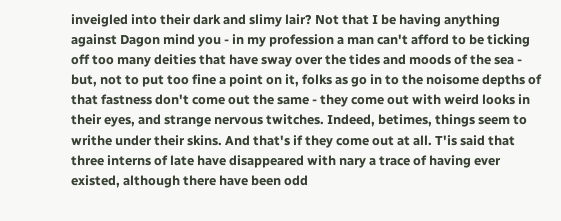inveigled into their dark and slimy lair? Not that I be having anything against Dagon mind you - in my profession a man can't afford to be ticking off too many deities that have sway over the tides and moods of the sea - but, not to put too fine a point on it, folks as go in to the noisome depths of that fastness don't come out the same - they come out with weird looks in their eyes, and strange nervous twitches. Indeed, betimes, things seem to writhe under their skins. And that's if they come out at all. T'is said that three interns of late have disappeared with nary a trace of having ever existed, although there have been odd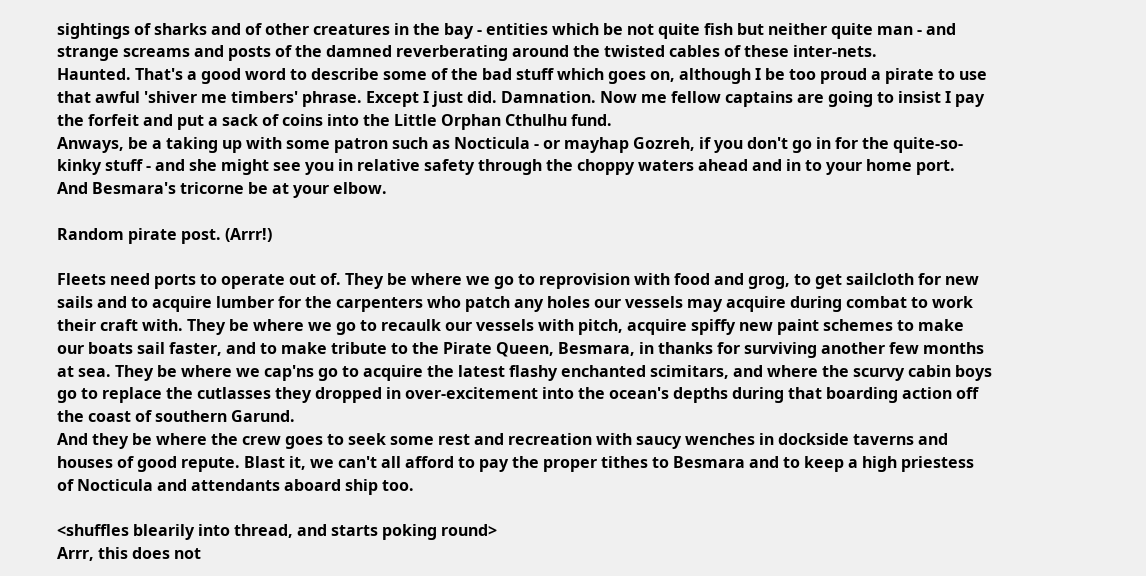sightings of sharks and of other creatures in the bay - entities which be not quite fish but neither quite man - and strange screams and posts of the damned reverberating around the twisted cables of these inter-nets.
Haunted. That's a good word to describe some of the bad stuff which goes on, although I be too proud a pirate to use that awful 'shiver me timbers' phrase. Except I just did. Damnation. Now me fellow captains are going to insist I pay the forfeit and put a sack of coins into the Little Orphan Cthulhu fund.
Anways, be a taking up with some patron such as Nocticula - or mayhap Gozreh, if you don't go in for the quite-so-kinky stuff - and she might see you in relative safety through the choppy waters ahead and in to your home port.
And Besmara's tricorne be at your elbow.

Random pirate post. (Arrr!)

Fleets need ports to operate out of. They be where we go to reprovision with food and grog, to get sailcloth for new sails and to acquire lumber for the carpenters who patch any holes our vessels may acquire during combat to work their craft with. They be where we go to recaulk our vessels with pitch, acquire spiffy new paint schemes to make our boats sail faster, and to make tribute to the Pirate Queen, Besmara, in thanks for surviving another few months at sea. They be where we cap'ns go to acquire the latest flashy enchanted scimitars, and where the scurvy cabin boys go to replace the cutlasses they dropped in over-excitement into the ocean's depths during that boarding action off the coast of southern Garund.
And they be where the crew goes to seek some rest and recreation with saucy wenches in dockside taverns and houses of good repute. Blast it, we can't all afford to pay the proper tithes to Besmara and to keep a high priestess of Nocticula and attendants aboard ship too.

<shuffles blearily into thread, and starts poking round>
Arrr, this does not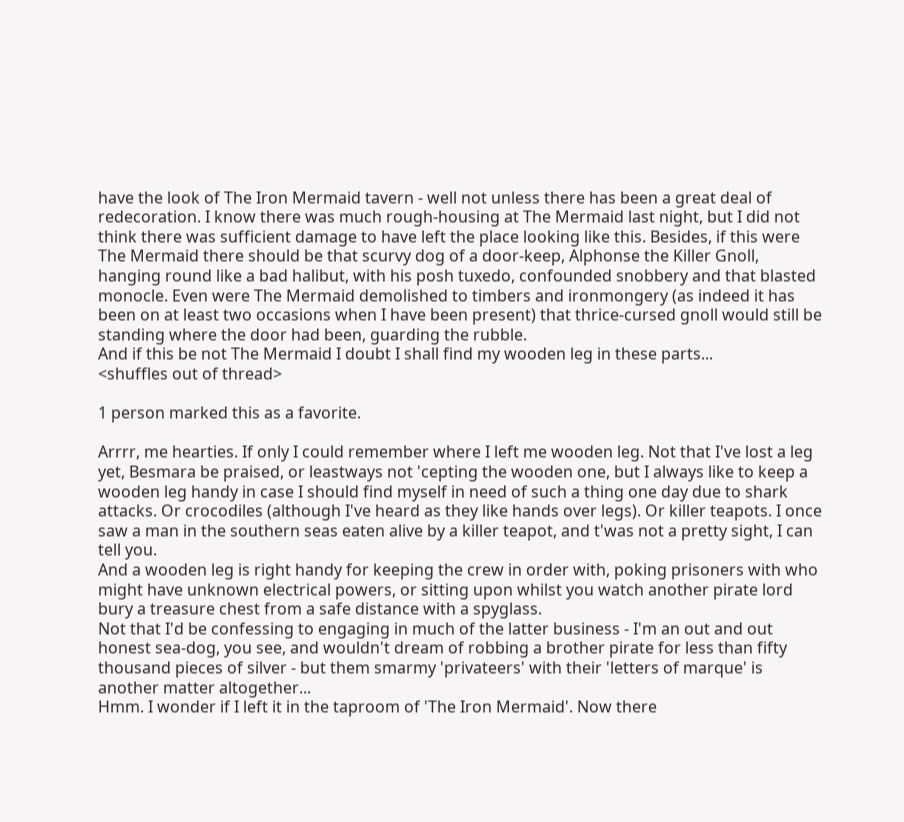have the look of The Iron Mermaid tavern - well not unless there has been a great deal of redecoration. I know there was much rough-housing at The Mermaid last night, but I did not think there was sufficient damage to have left the place looking like this. Besides, if this were The Mermaid there should be that scurvy dog of a door-keep, Alphonse the Killer Gnoll, hanging round like a bad halibut, with his posh tuxedo, confounded snobbery and that blasted monocle. Even were The Mermaid demolished to timbers and ironmongery (as indeed it has been on at least two occasions when I have been present) that thrice-cursed gnoll would still be standing where the door had been, guarding the rubble.
And if this be not The Mermaid I doubt I shall find my wooden leg in these parts...
<shuffles out of thread>

1 person marked this as a favorite.

Arrrr, me hearties. If only I could remember where I left me wooden leg. Not that I've lost a leg yet, Besmara be praised, or leastways not 'cepting the wooden one, but I always like to keep a wooden leg handy in case I should find myself in need of such a thing one day due to shark attacks. Or crocodiles (although I've heard as they like hands over legs). Or killer teapots. I once saw a man in the southern seas eaten alive by a killer teapot, and t'was not a pretty sight, I can tell you.
And a wooden leg is right handy for keeping the crew in order with, poking prisoners with who might have unknown electrical powers, or sitting upon whilst you watch another pirate lord bury a treasure chest from a safe distance with a spyglass.
Not that I'd be confessing to engaging in much of the latter business - I'm an out and out honest sea-dog, you see, and wouldn't dream of robbing a brother pirate for less than fifty thousand pieces of silver - but them smarmy 'privateers' with their 'letters of marque' is another matter altogether...
Hmm. I wonder if I left it in the taproom of 'The Iron Mermaid'. Now there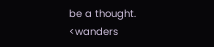be a thought.
<wanders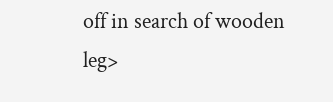off in search of wooden leg>